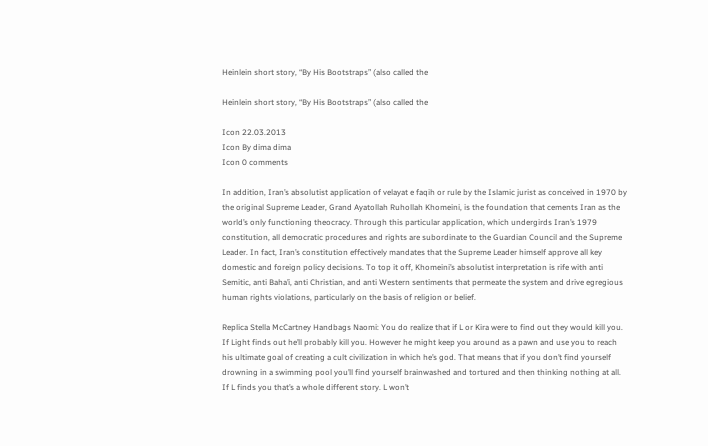Heinlein short story, “By His Bootstraps” (also called the

Heinlein short story, “By His Bootstraps” (also called the

Icon 22.03.2013
Icon By dima dima
Icon 0 comments

In addition, Iran’s absolutist application of velayat e faqih or rule by the Islamic jurist as conceived in 1970 by the original Supreme Leader, Grand Ayatollah Ruhollah Khomeini, is the foundation that cements Iran as the world’s only functioning theocracy. Through this particular application, which undergirds Iran’s 1979 constitution, all democratic procedures and rights are subordinate to the Guardian Council and the Supreme Leader. In fact, Iran’s constitution effectively mandates that the Supreme Leader himself approve all key domestic and foreign policy decisions. To top it off, Khomeini’s absolutist interpretation is rife with anti Semitic, anti Baha’i, anti Christian, and anti Western sentiments that permeate the system and drive egregious human rights violations, particularly on the basis of religion or belief.

Replica Stella McCartney Handbags Naomi: You do realize that if L or Kira were to find out they would kill you. If Light finds out he’ll probably kill you. However he might keep you around as a pawn and use you to reach his ultimate goal of creating a cult civilization in which he’s god. That means that if you don’t find yourself drowning in a swimming pool you’ll find yourself brainwashed and tortured and then thinking nothing at all. If L finds you that’s a whole different story. L won’t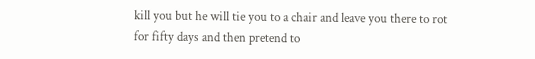kill you but he will tie you to a chair and leave you there to rot for fifty days and then pretend to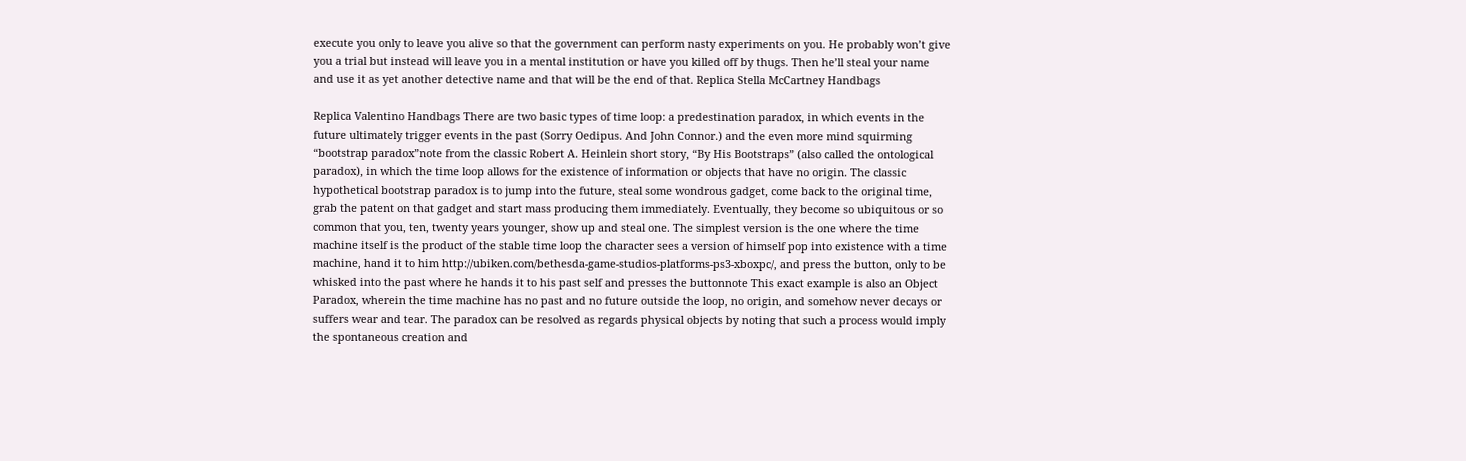execute you only to leave you alive so that the government can perform nasty experiments on you. He probably won’t give you a trial but instead will leave you in a mental institution or have you killed off by thugs. Then he’ll steal your name and use it as yet another detective name and that will be the end of that. Replica Stella McCartney Handbags

Replica Valentino Handbags There are two basic types of time loop: a predestination paradox, in which events in the future ultimately trigger events in the past (Sorry Oedipus. And John Connor.) and the even more mind squirming “bootstrap paradox”note from the classic Robert A. Heinlein short story, “By His Bootstraps” (also called the ontological paradox), in which the time loop allows for the existence of information or objects that have no origin. The classic hypothetical bootstrap paradox is to jump into the future, steal some wondrous gadget, come back to the original time, grab the patent on that gadget and start mass producing them immediately. Eventually, they become so ubiquitous or so common that you, ten, twenty years younger, show up and steal one. The simplest version is the one where the time machine itself is the product of the stable time loop the character sees a version of himself pop into existence with a time machine, hand it to him http://ubiken.com/bethesda-game-studios-platforms-ps3-xboxpc/, and press the button, only to be whisked into the past where he hands it to his past self and presses the buttonnote This exact example is also an Object Paradox, wherein the time machine has no past and no future outside the loop, no origin, and somehow never decays or suffers wear and tear. The paradox can be resolved as regards physical objects by noting that such a process would imply the spontaneous creation and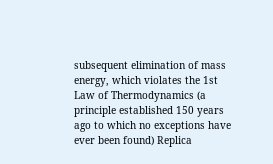subsequent elimination of mass energy, which violates the 1st Law of Thermodynamics (a principle established 150 years ago to which no exceptions have ever been found) Replica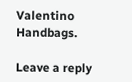Valentino Handbags.

Leave a reply